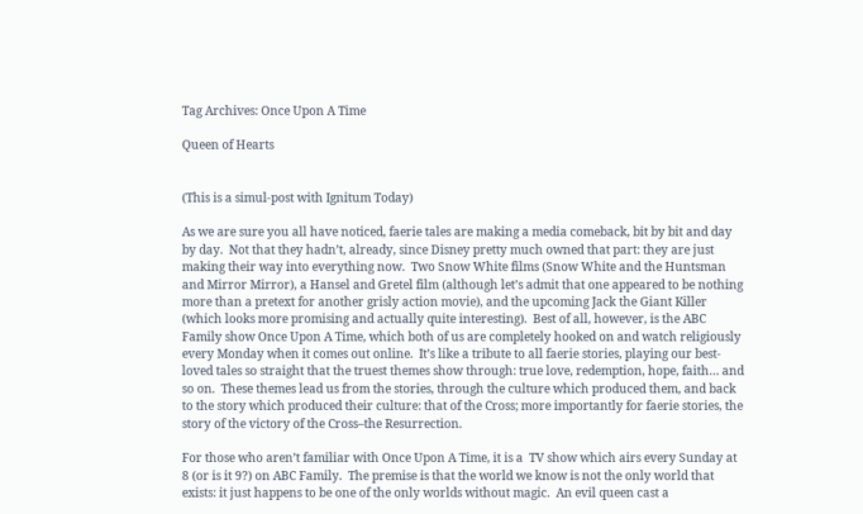Tag Archives: Once Upon A Time

Queen of Hearts


(This is a simul-post with Ignitum Today)

As we are sure you all have noticed, faerie tales are making a media comeback, bit by bit and day by day.  Not that they hadn’t, already, since Disney pretty much owned that part: they are just making their way into everything now.  Two Snow White films (Snow White and the Huntsman and Mirror Mirror), a Hansel and Gretel film (although let’s admit that one appeared to be nothing more than a pretext for another grisly action movie), and the upcoming Jack the Giant Killer (which looks more promising and actually quite interesting).  Best of all, however, is the ABC Family show Once Upon A Time, which both of us are completely hooked on and watch religiously every Monday when it comes out online.  It’s like a tribute to all faerie stories, playing our best-loved tales so straight that the truest themes show through: true love, redemption, hope, faith… and so on.  These themes lead us from the stories, through the culture which produced them, and back to the story which produced their culture: that of the Cross; more importantly for faerie stories, the story of the victory of the Cross–the Resurrection.

For those who aren’t familiar with Once Upon A Time, it is a  TV show which airs every Sunday at 8 (or is it 9?) on ABC Family.  The premise is that the world we know is not the only world that exists: it just happens to be one of the only worlds without magic.  An evil queen cast a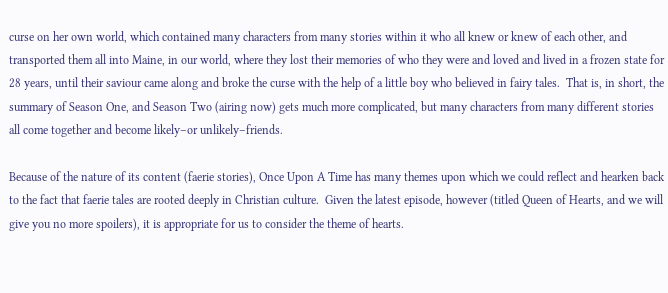curse on her own world, which contained many characters from many stories within it who all knew or knew of each other, and transported them all into Maine, in our world, where they lost their memories of who they were and loved and lived in a frozen state for 28 years, until their saviour came along and broke the curse with the help of a little boy who believed in fairy tales.  That is, in short, the summary of Season One, and Season Two (airing now) gets much more complicated, but many characters from many different stories all come together and become likely–or unlikely–friends.

Because of the nature of its content (faerie stories), Once Upon A Time has many themes upon which we could reflect and hearken back to the fact that faerie tales are rooted deeply in Christian culture.  Given the latest episode, however (titled Queen of Hearts, and we will give you no more spoilers), it is appropriate for us to consider the theme of hearts.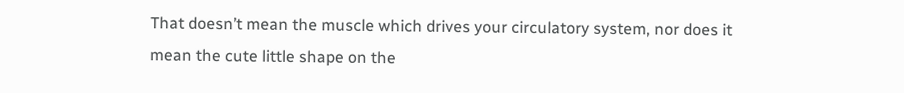That doesn’t mean the muscle which drives your circulatory system, nor does it mean the cute little shape on the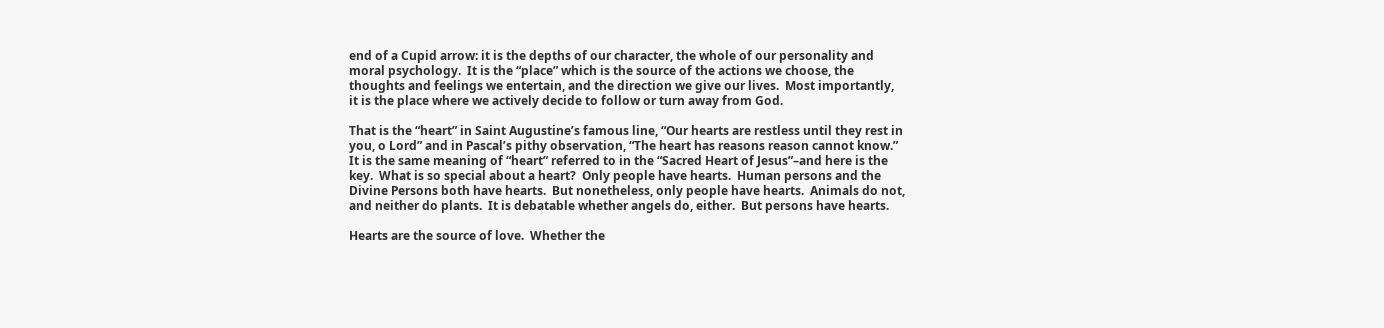end of a Cupid arrow: it is the depths of our character, the whole of our personality and moral psychology.  It is the “place” which is the source of the actions we choose, the thoughts and feelings we entertain, and the direction we give our lives.  Most importantly, it is the place where we actively decide to follow or turn away from God.

That is the “heart” in Saint Augustine’s famous line, “Our hearts are restless until they rest in you, o Lord” and in Pascal’s pithy observation, “The heart has reasons reason cannot know.”  It is the same meaning of “heart” referred to in the “Sacred Heart of Jesus”–and here is the key.  What is so special about a heart?  Only people have hearts.  Human persons and the Divine Persons both have hearts.  But nonetheless, only people have hearts.  Animals do not, and neither do plants.  It is debatable whether angels do, either.  But persons have hearts.

Hearts are the source of love.  Whether the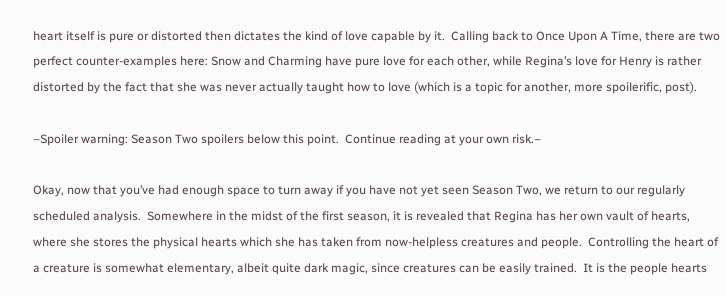heart itself is pure or distorted then dictates the kind of love capable by it.  Calling back to Once Upon A Time, there are two perfect counter-examples here: Snow and Charming have pure love for each other, while Regina’s love for Henry is rather distorted by the fact that she was never actually taught how to love (which is a topic for another, more spoilerific, post).

–Spoiler warning: Season Two spoilers below this point.  Continue reading at your own risk.–

Okay, now that you’ve had enough space to turn away if you have not yet seen Season Two, we return to our regularly scheduled analysis.  Somewhere in the midst of the first season, it is revealed that Regina has her own vault of hearts, where she stores the physical hearts which she has taken from now-helpless creatures and people.  Controlling the heart of a creature is somewhat elementary, albeit quite dark magic, since creatures can be easily trained.  It is the people hearts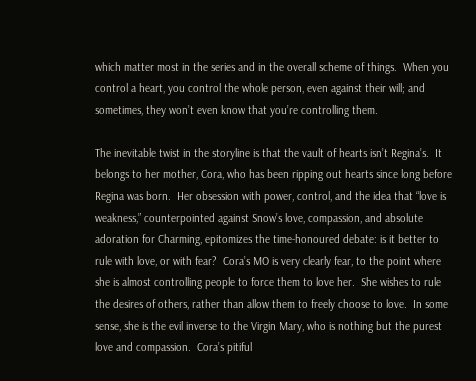which matter most in the series and in the overall scheme of things.  When you control a heart, you control the whole person, even against their will; and sometimes, they won’t even know that you’re controlling them.

The inevitable twist in the storyline is that the vault of hearts isn’t Regina’s.  It belongs to her mother, Cora, who has been ripping out hearts since long before Regina was born.  Her obsession with power, control, and the idea that “love is weakness,” counterpointed against Snow’s love, compassion, and absolute adoration for Charming, epitomizes the time-honoured debate: is it better to rule with love, or with fear?  Cora’s MO is very clearly fear, to the point where she is almost controlling people to force them to love her.  She wishes to rule the desires of others, rather than allow them to freely choose to love.  In some sense, she is the evil inverse to the Virgin Mary, who is nothing but the purest love and compassion.  Cora’s pitiful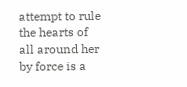attempt to rule the hearts of all around her by force is a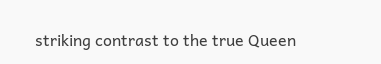striking contrast to the true Queen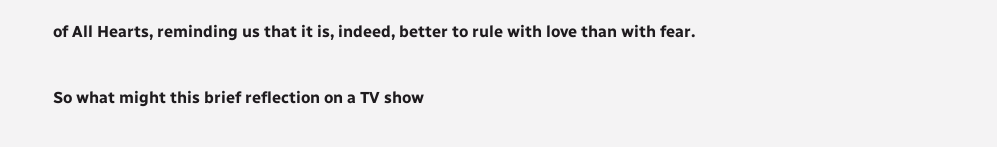of All Hearts, reminding us that it is, indeed, better to rule with love than with fear.

So what might this brief reflection on a TV show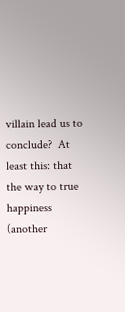villain lead us to conclude?  At least this: that the way to true happiness (another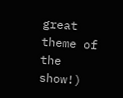great theme of the show!)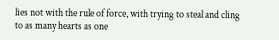lies not with the rule of force, with trying to steal and cling to as many hearts as one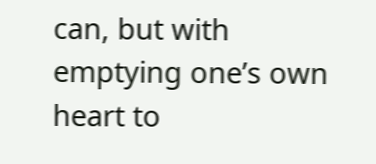can, but with emptying one’s own heart to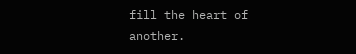fill the heart of another.